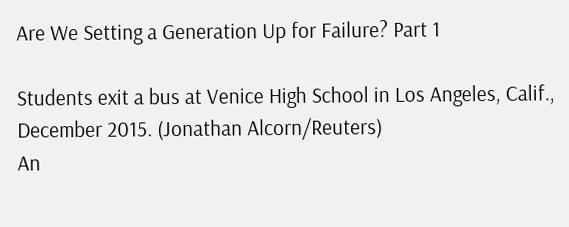Are We Setting a Generation Up for Failure? Part 1

Students exit a bus at Venice High School in Los Angeles, Calif., December 2015. (Jonathan Alcorn/Reuters)
An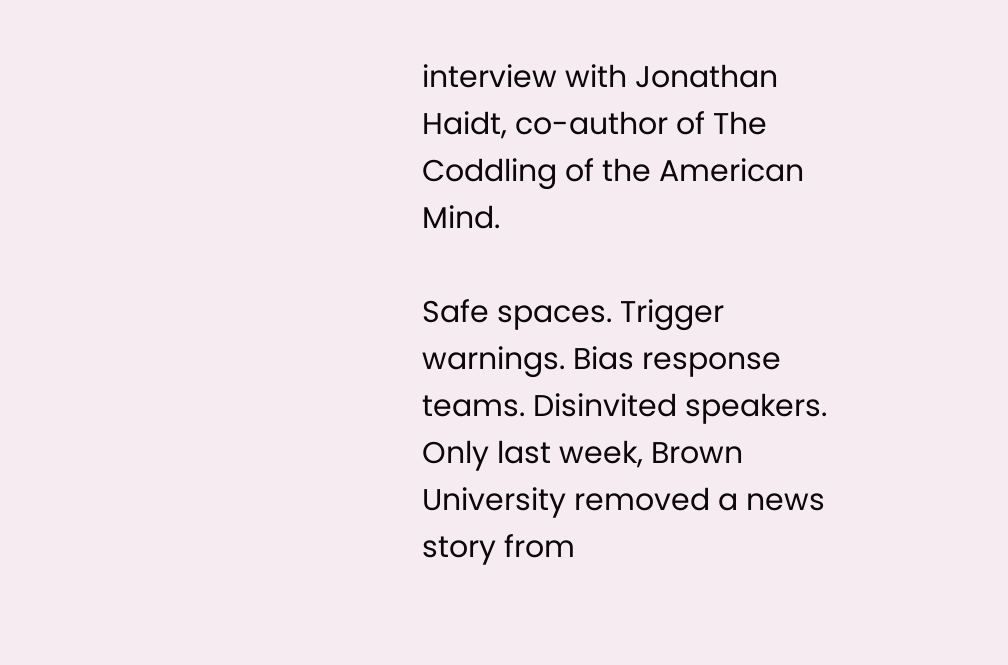interview with Jonathan Haidt, co-author of The Coddling of the American Mind.

Safe spaces. Trigger warnings. Bias response teams. Disinvited speakers. Only last week, Brown University removed a news story from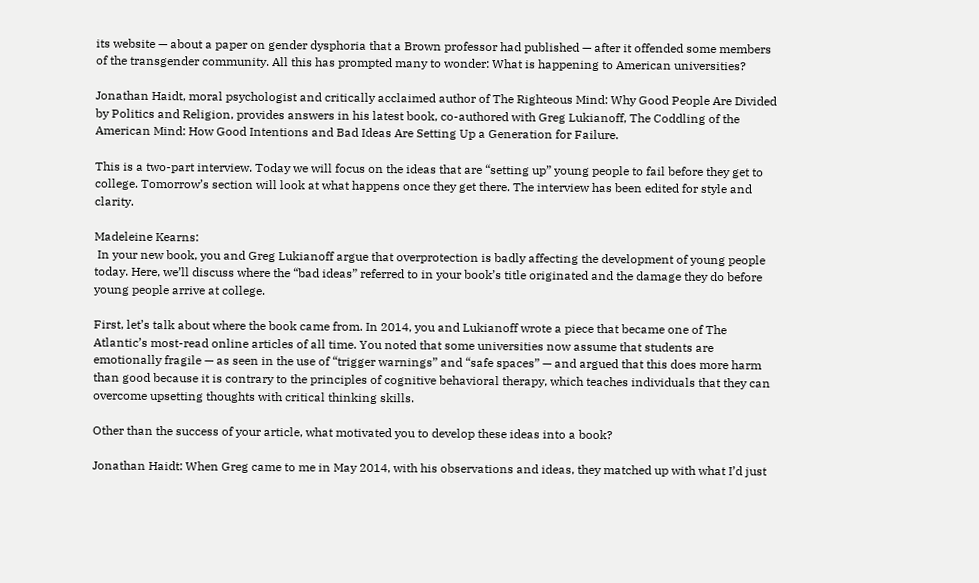its website — about a paper on gender dysphoria that a Brown professor had published — after it offended some members of the transgender community. All this has prompted many to wonder: What is happening to American universities?

Jonathan Haidt, moral psychologist and critically acclaimed author of The Righteous Mind: Why Good People Are Divided by Politics and Religion, provides answers in his latest book, co-authored with Greg Lukianoff, The Coddling of the American Mind: How Good Intentions and Bad Ideas Are Setting Up a Generation for Failure.

This is a two-part interview. Today we will focus on the ideas that are “setting up” young people to fail before they get to college. Tomorrow’s section will look at what happens once they get there. The interview has been edited for style and clarity.

Madeleine Kearns:
 In your new book, you and Greg Lukianoff argue that overprotection is badly affecting the development of young people today. Here, we’ll discuss where the “bad ideas” referred to in your book’s title originated and the damage they do before young people arrive at college.

First, let’s talk about where the book came from. In 2014, you and Lukianoff wrote a piece that became one of The Atlantic’s most-read online articles of all time. You noted that some universities now assume that students are emotionally fragile — as seen in the use of “trigger warnings” and “safe spaces” — and argued that this does more harm than good because it is contrary to the principles of cognitive behavioral therapy, which teaches individuals that they can overcome upsetting thoughts with critical thinking skills.

Other than the success of your article, what motivated you to develop these ideas into a book?

Jonathan Haidt: When Greg came to me in May 2014, with his observations and ideas, they matched up with what I’d just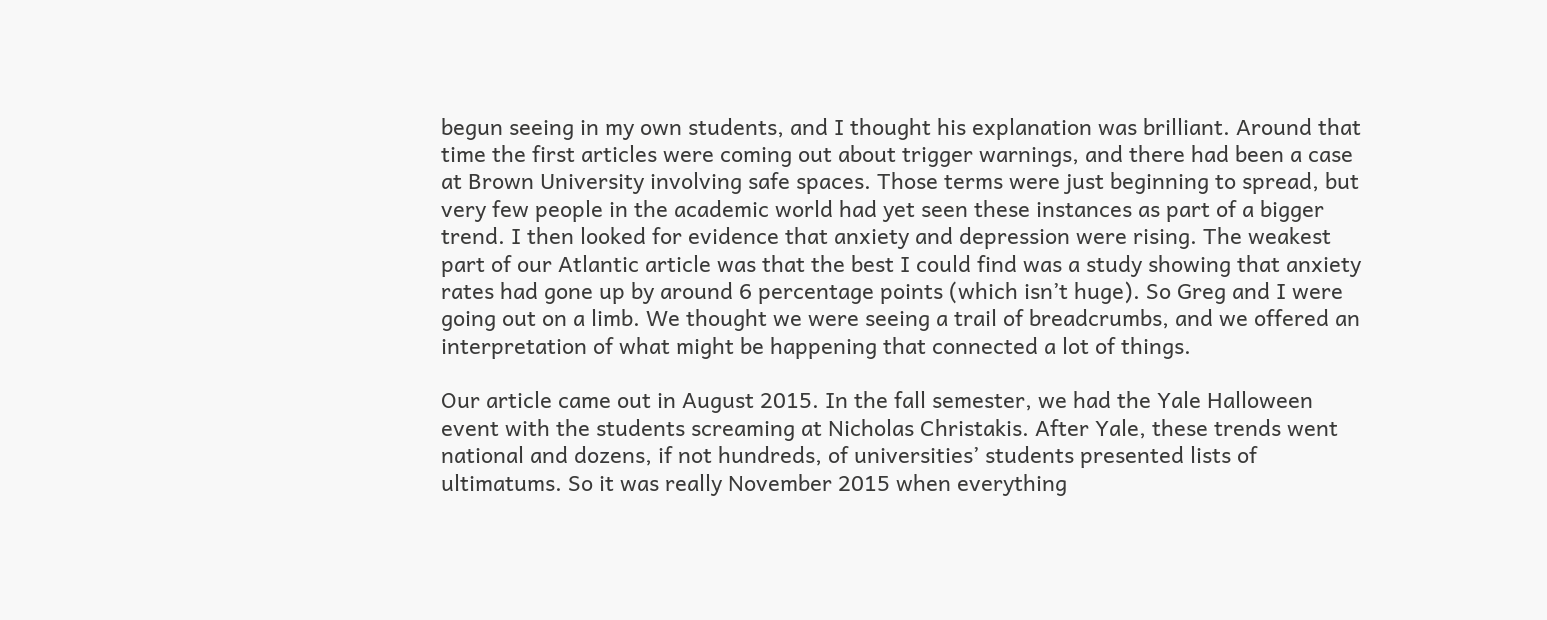begun seeing in my own students, and I thought his explanation was brilliant. Around that time the first articles were coming out about trigger warnings, and there had been a case at Brown University involving safe spaces. Those terms were just beginning to spread, but very few people in the academic world had yet seen these instances as part of a bigger trend. I then looked for evidence that anxiety and depression were rising. The weakest part of our Atlantic article was that the best I could find was a study showing that anxiety rates had gone up by around 6 percentage points (which isn’t huge). So Greg and I were going out on a limb. We thought we were seeing a trail of breadcrumbs, and we offered an interpretation of what might be happening that connected a lot of things.

Our article came out in August 2015. In the fall semester, we had the Yale Halloween event with the students screaming at Nicholas Christakis. After Yale, these trends went national and dozens, if not hundreds, of universities’ students presented lists of ultimatums. So it was really November 2015 when everything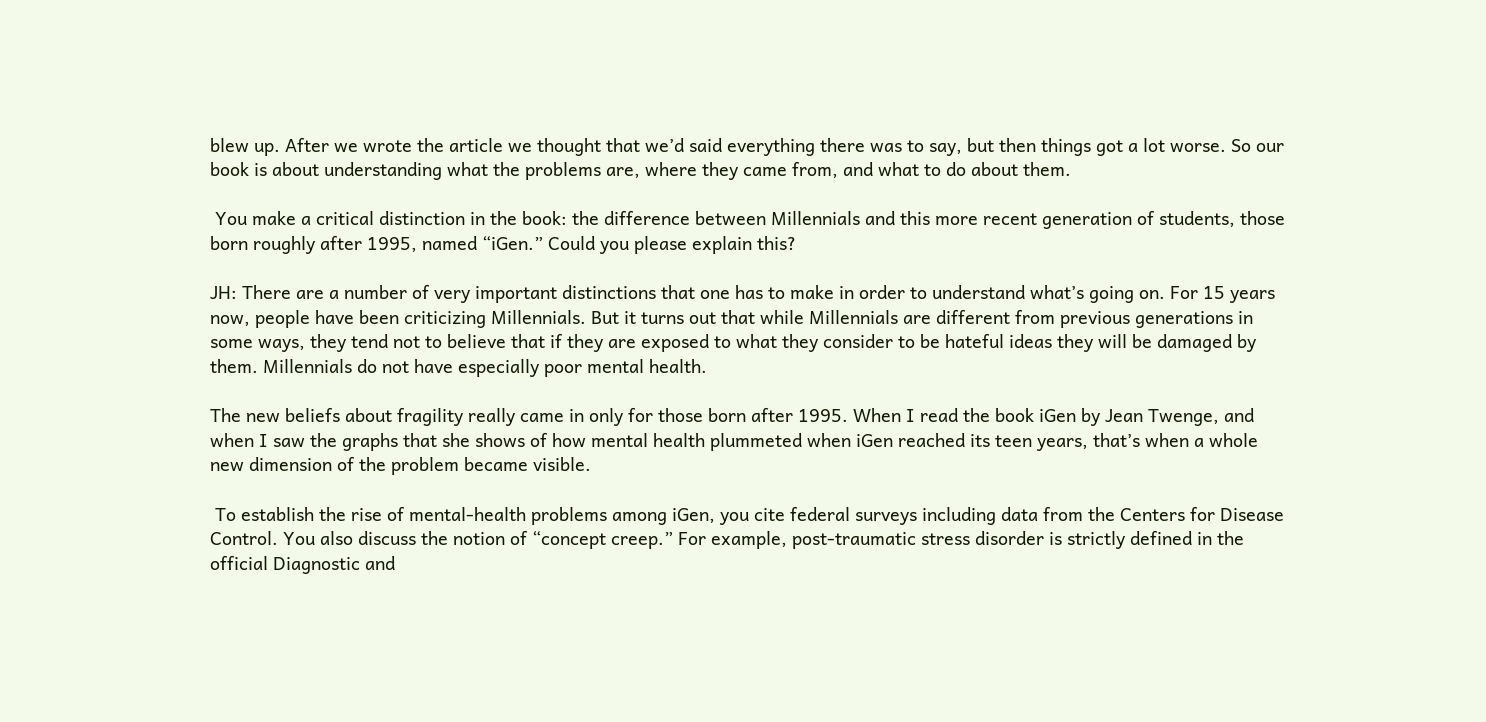blew up. After we wrote the article we thought that we’d said everything there was to say, but then things got a lot worse. So our book is about understanding what the problems are, where they came from, and what to do about them.

 You make a critical distinction in the book: the difference between Millennials and this more recent generation of students, those born roughly after 1995, named “iGen.” Could you please explain this?

JH: There are a number of very important distinctions that one has to make in order to understand what’s going on. For 15 years now, people have been criticizing Millennials. But it turns out that while Millennials are different from previous generations in some ways, they tend not to believe that if they are exposed to what they consider to be hateful ideas they will be damaged by them. Millennials do not have especially poor mental health.

The new beliefs about fragility really came in only for those born after 1995. When I read the book iGen by Jean Twenge, and when I saw the graphs that she shows of how mental health plummeted when iGen reached its teen years, that’s when a whole new dimension of the problem became visible.

 To establish the rise of mental-health problems among iGen, you cite federal surveys including data from the Centers for Disease Control. You also discuss the notion of “concept creep.” For example, post-traumatic stress disorder is strictly defined in the official Diagnostic and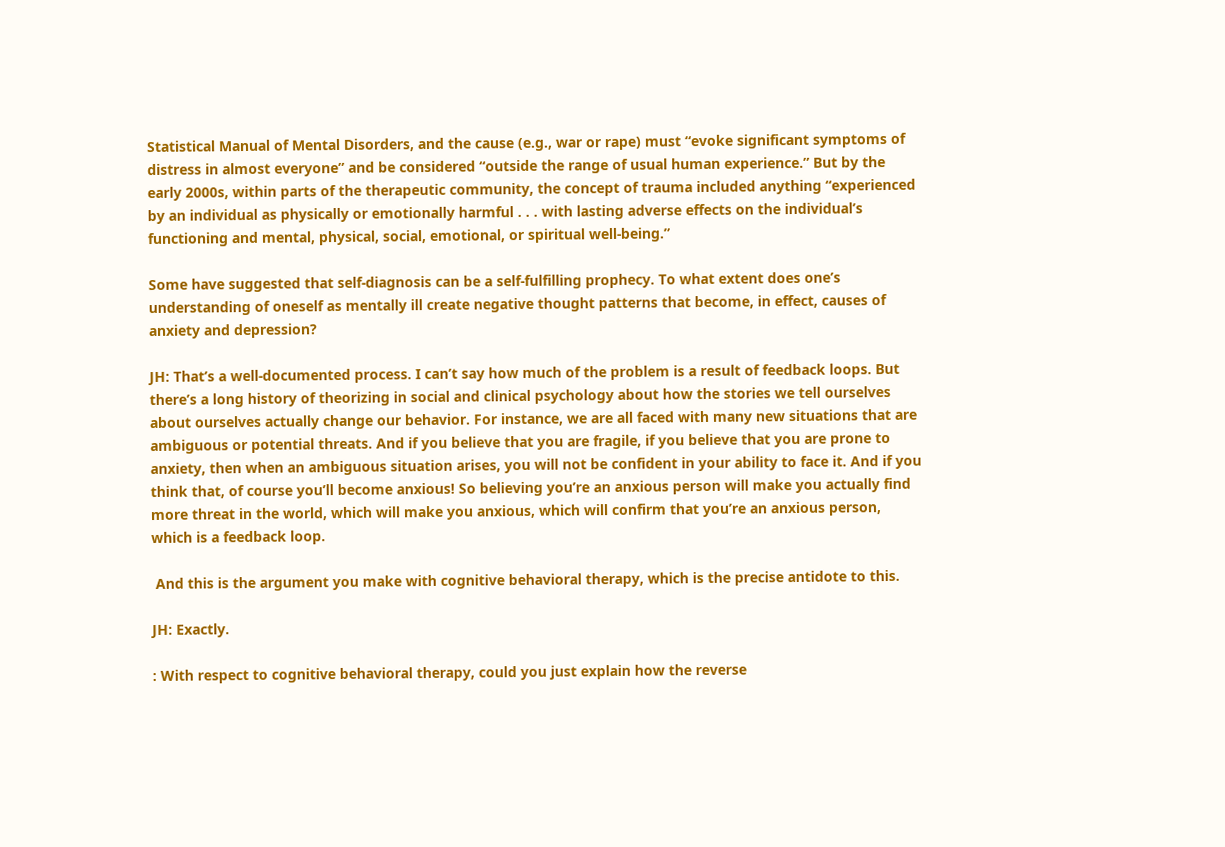Statistical Manual of Mental Disorders, and the cause (e.g., war or rape) must “evoke significant symptoms of distress in almost everyone” and be considered “outside the range of usual human experience.” But by the early 2000s, within parts of the therapeutic community, the concept of trauma included anything “experienced by an individual as physically or emotionally harmful . . . with lasting adverse effects on the individual’s functioning and mental, physical, social, emotional, or spiritual well-being.”

Some have suggested that self-diagnosis can be a self-fulfilling prophecy. To what extent does one’s understanding of oneself as mentally ill create negative thought patterns that become, in effect, causes of anxiety and depression?

JH: That’s a well-documented process. I can’t say how much of the problem is a result of feedback loops. But there’s a long history of theorizing in social and clinical psychology about how the stories we tell ourselves about ourselves actually change our behavior. For instance, we are all faced with many new situations that are ambiguous or potential threats. And if you believe that you are fragile, if you believe that you are prone to anxiety, then when an ambiguous situation arises, you will not be confident in your ability to face it. And if you think that, of course you’ll become anxious! So believing you’re an anxious person will make you actually find more threat in the world, which will make you anxious, which will confirm that you’re an anxious person, which is a feedback loop.

 And this is the argument you make with cognitive behavioral therapy, which is the precise antidote to this.

JH: Exactly.

: With respect to cognitive behavioral therapy, could you just explain how the reverse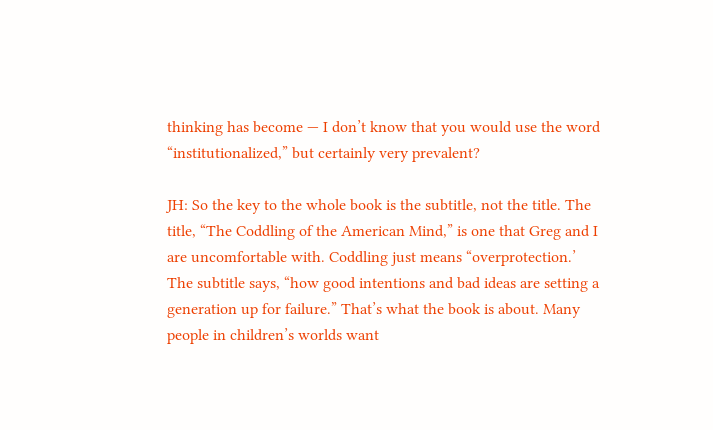thinking has become — I don’t know that you would use the word “institutionalized,” but certainly very prevalent?

JH: So the key to the whole book is the subtitle, not the title. The title, “The Coddling of the American Mind,” is one that Greg and I are uncomfortable with. Coddling just means “overprotection.’ The subtitle says, “how good intentions and bad ideas are setting a generation up for failure.” That’s what the book is about. Many people in children’s worlds want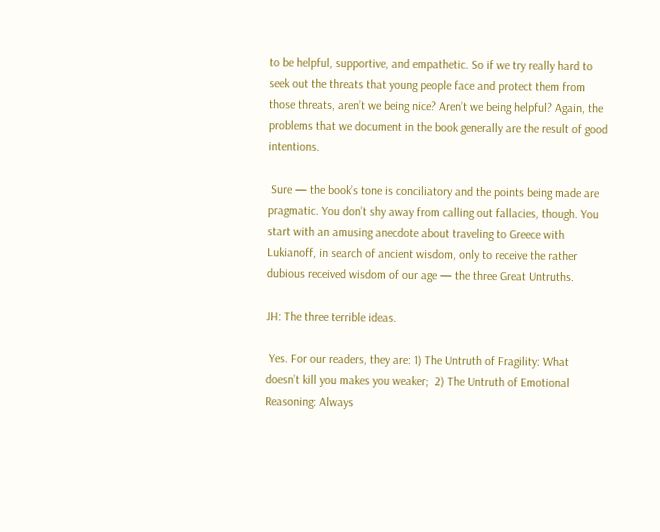to be helpful, supportive, and empathetic. So if we try really hard to seek out the threats that young people face and protect them from those threats, aren’t we being nice? Aren’t we being helpful? Again, the problems that we document in the book generally are the result of good intentions.

 Sure — the book’s tone is conciliatory and the points being made are pragmatic. You don’t shy away from calling out fallacies, though. You start with an amusing anecdote about traveling to Greece with Lukianoff, in search of ancient wisdom, only to receive the rather dubious received wisdom of our age — the three Great Untruths.

JH: The three terrible ideas.

 Yes. For our readers, they are: 1) The Untruth of Fragility: What doesn’t kill you makes you weaker;  2) The Untruth of Emotional Reasoning: Always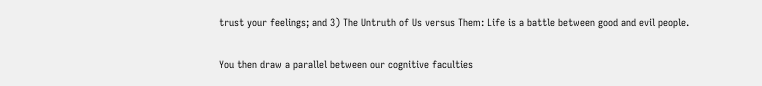trust your feelings; and 3) The Untruth of Us versus Them: Life is a battle between good and evil people.

You then draw a parallel between our cognitive faculties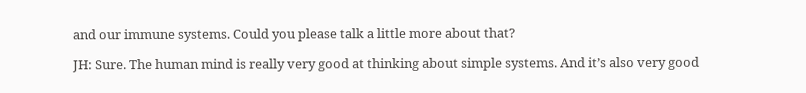and our immune systems. Could you please talk a little more about that?

JH: Sure. The human mind is really very good at thinking about simple systems. And it’s also very good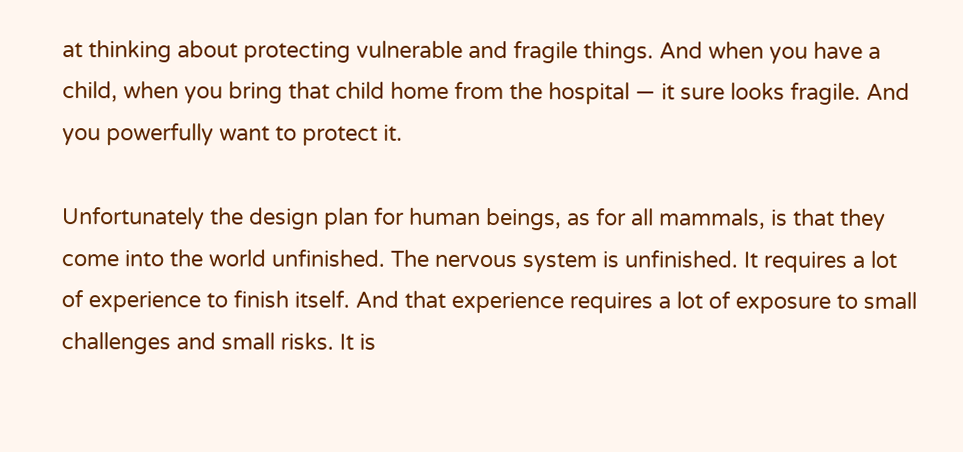at thinking about protecting vulnerable and fragile things. And when you have a child, when you bring that child home from the hospital — it sure looks fragile. And you powerfully want to protect it.

Unfortunately the design plan for human beings, as for all mammals, is that they come into the world unfinished. The nervous system is unfinished. It requires a lot of experience to finish itself. And that experience requires a lot of exposure to small challenges and small risks. It is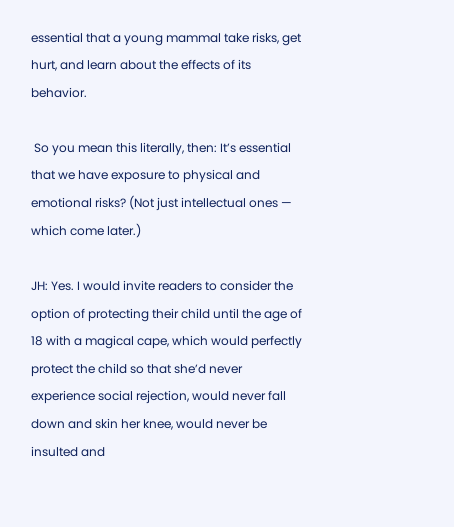essential that a young mammal take risks, get hurt, and learn about the effects of its behavior.

 So you mean this literally, then: It’s essential that we have exposure to physical and emotional risks? (Not just intellectual ones — which come later.)

JH: Yes. I would invite readers to consider the option of protecting their child until the age of 18 with a magical cape, which would perfectly protect the child so that she’d never experience social rejection, would never fall down and skin her knee, would never be insulted and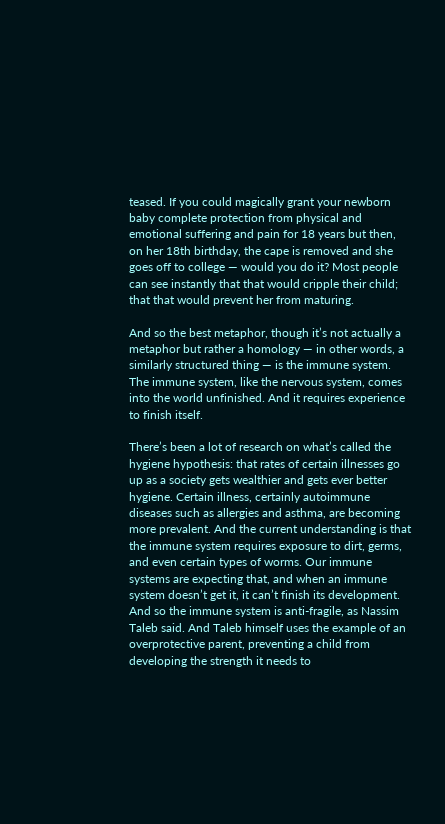teased. If you could magically grant your newborn baby complete protection from physical and emotional suffering and pain for 18 years but then, on her 18th birthday, the cape is removed and she goes off to college — would you do it? Most people can see instantly that that would cripple their child; that that would prevent her from maturing.

And so the best metaphor, though it’s not actually a metaphor but rather a homology — in other words, a similarly structured thing — is the immune system. The immune system, like the nervous system, comes into the world unfinished. And it requires experience to finish itself.

There’s been a lot of research on what’s called the hygiene hypothesis: that rates of certain illnesses go up as a society gets wealthier and gets ever better hygiene. Certain illness, certainly autoimmune diseases such as allergies and asthma, are becoming more prevalent. And the current understanding is that the immune system requires exposure to dirt, germs, and even certain types of worms. Our immune systems are expecting that, and when an immune system doesn’t get it, it can’t finish its development. And so the immune system is anti-fragile, as Nassim Taleb said. And Taleb himself uses the example of an overprotective parent, preventing a child from developing the strength it needs to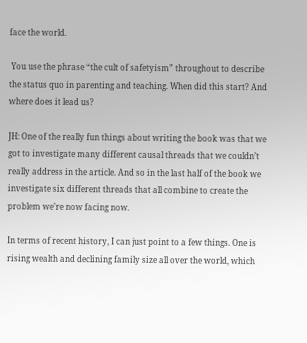face the world.

 You use the phrase “the cult of safetyism” throughout to describe the status quo in parenting and teaching. When did this start? And where does it lead us?

JH: One of the really fun things about writing the book was that we got to investigate many different causal threads that we couldn’t really address in the article. And so in the last half of the book we investigate six different threads that all combine to create the problem we’re now facing now.

In terms of recent history, I can just point to a few things. One is rising wealth and declining family size all over the world, which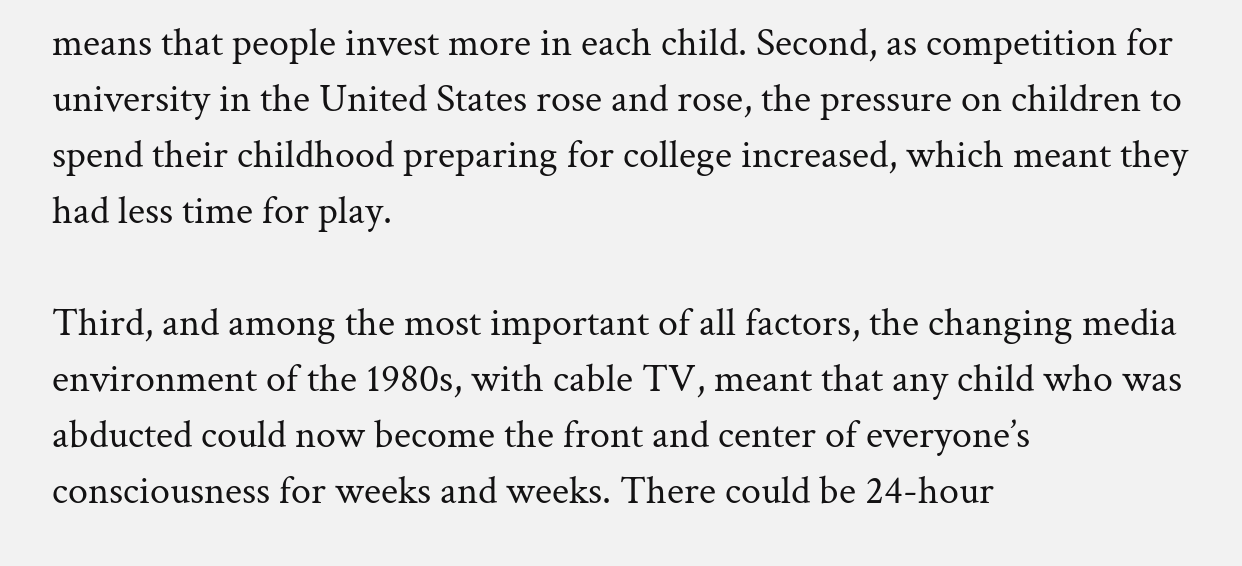means that people invest more in each child. Second, as competition for university in the United States rose and rose, the pressure on children to spend their childhood preparing for college increased, which meant they had less time for play.

Third, and among the most important of all factors, the changing media environment of the 1980s, with cable TV, meant that any child who was abducted could now become the front and center of everyone’s consciousness for weeks and weeks. There could be 24-hour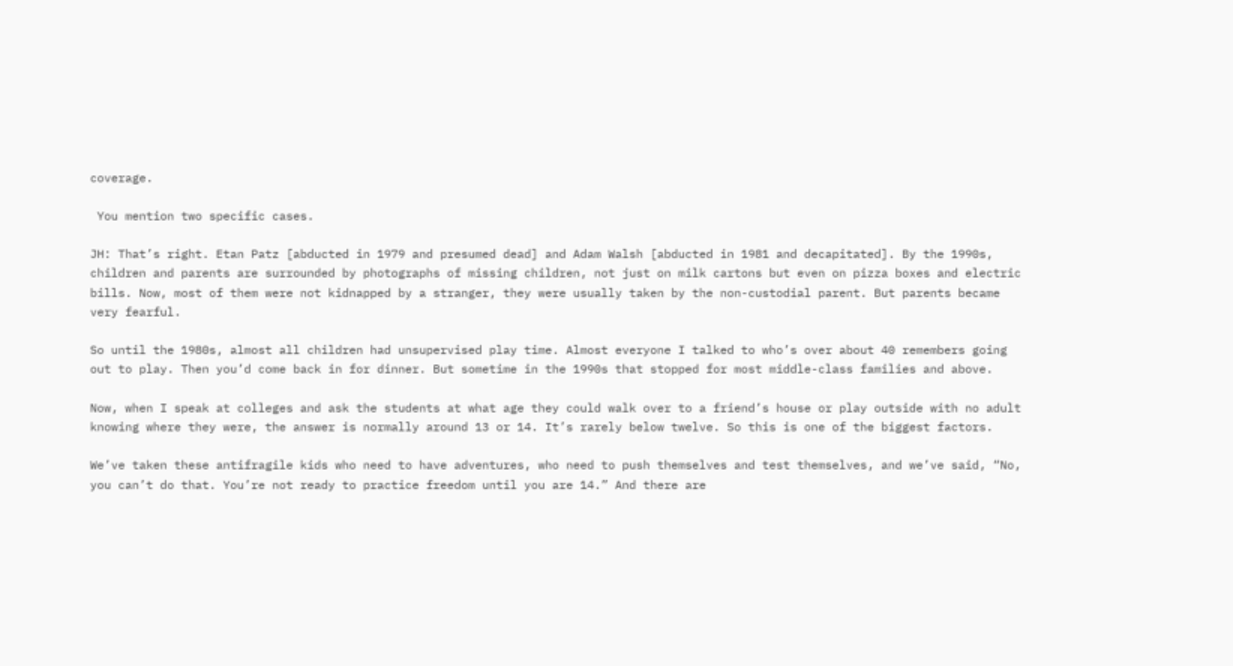coverage.

 You mention two specific cases.

JH: That’s right. Etan Patz [abducted in 1979 and presumed dead] and Adam Walsh [abducted in 1981 and decapitated]. By the 1990s, children and parents are surrounded by photographs of missing children, not just on milk cartons but even on pizza boxes and electric bills. Now, most of them were not kidnapped by a stranger, they were usually taken by the non-custodial parent. But parents became very fearful.

So until the 1980s, almost all children had unsupervised play time. Almost everyone I talked to who’s over about 40 remembers going out to play. Then you’d come back in for dinner. But sometime in the 1990s that stopped for most middle-class families and above.

Now, when I speak at colleges and ask the students at what age they could walk over to a friend’s house or play outside with no adult knowing where they were, the answer is normally around 13 or 14. It’s rarely below twelve. So this is one of the biggest factors.

We’ve taken these antifragile kids who need to have adventures, who need to push themselves and test themselves, and we’ve said, “No, you can’t do that. You’re not ready to practice freedom until you are 14.” And there are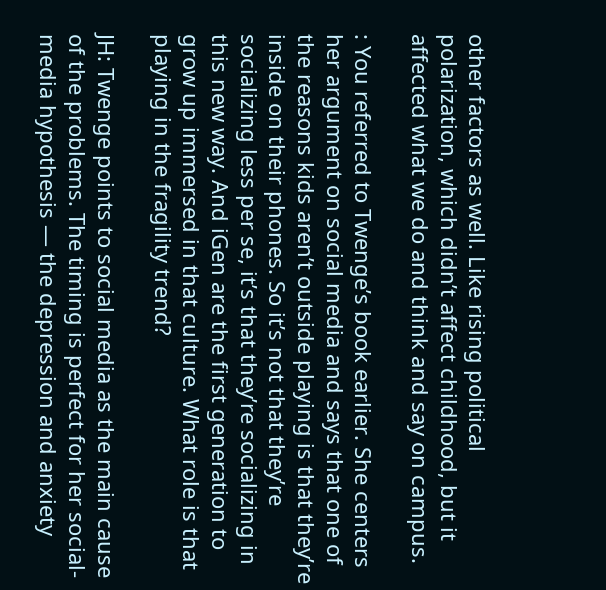other factors as well. Like rising political polarization, which didn’t affect childhood, but it affected what we do and think and say on campus.

: You referred to Twenge’s book earlier. She centers her argument on social media and says that one of the reasons kids aren’t outside playing is that they’re inside on their phones. So it’s not that they’re socializing less per se, it’s that they’re socializing in this new way. And iGen are the first generation to grow up immersed in that culture. What role is that playing in the fragility trend?

JH: Twenge points to social media as the main cause of the problems. The timing is perfect for her social-media hypothesis — the depression and anxiety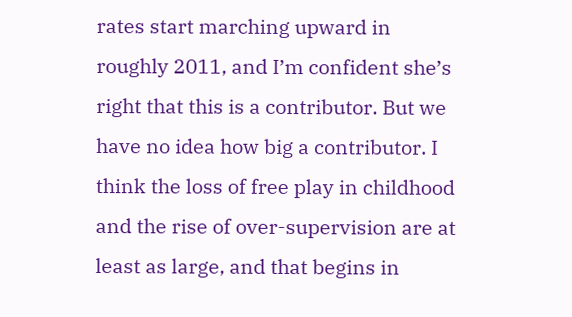rates start marching upward in roughly 2011, and I’m confident she’s right that this is a contributor. But we have no idea how big a contributor. I think the loss of free play in childhood and the rise of over-supervision are at least as large, and that begins in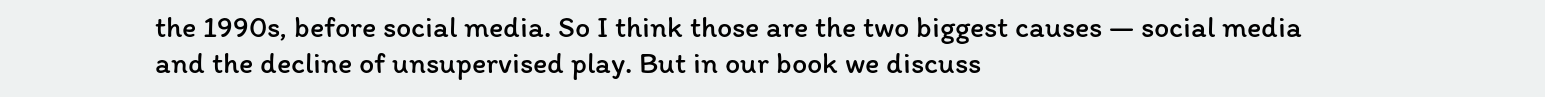the 1990s, before social media. So I think those are the two biggest causes — social media and the decline of unsupervised play. But in our book we discuss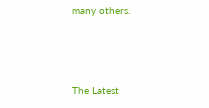many others.



The Latest